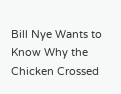Bill Nye Wants to Know Why the Chicken Crossed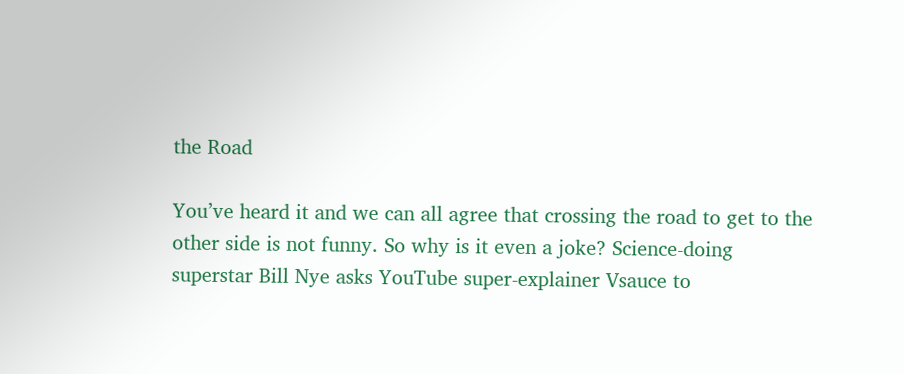the Road

You’ve heard it and we can all agree that crossing the road to get to the other side is not funny. So why is it even a joke? Science-doing superstar Bill Nye asks YouTube super-explainer Vsauce to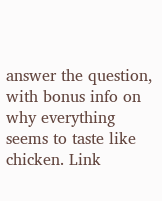answer the question, with bonus info on why everything seems to taste like chicken. Link